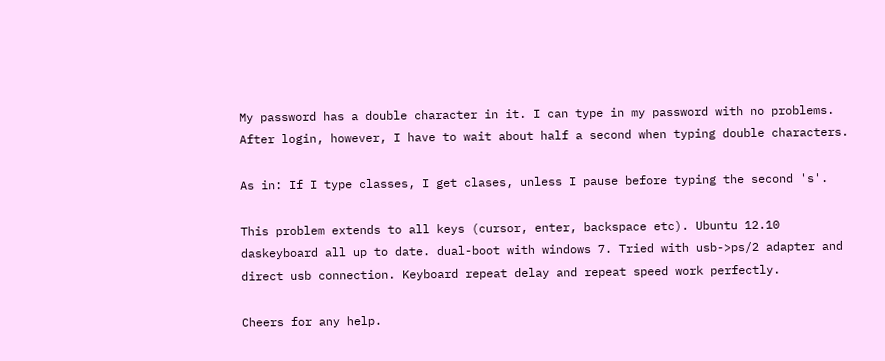My password has a double character in it. I can type in my password with no problems. After login, however, I have to wait about half a second when typing double characters.

As in: If I type classes, I get clases, unless I pause before typing the second 's'.

This problem extends to all keys (cursor, enter, backspace etc). Ubuntu 12.10 daskeyboard all up to date. dual-boot with windows 7. Tried with usb->ps/2 adapter and direct usb connection. Keyboard repeat delay and repeat speed work perfectly.

Cheers for any help.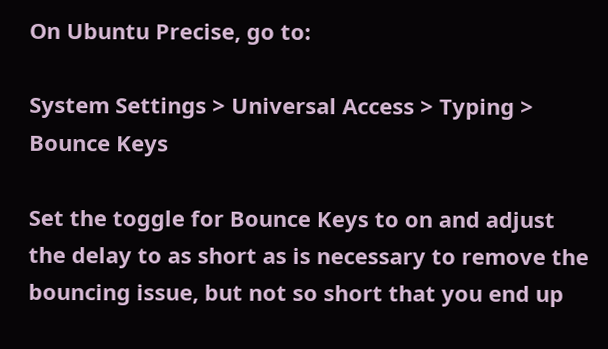On Ubuntu Precise, go to:

System Settings > Universal Access > Typing > Bounce Keys

Set the toggle for Bounce Keys to on and adjust the delay to as short as is necessary to remove the bouncing issue, but not so short that you end up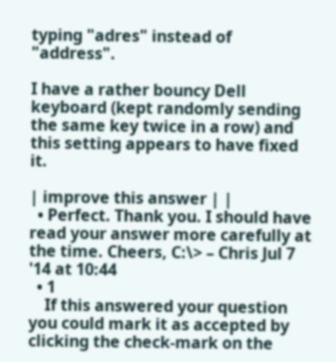typing "adres" instead of "address".

I have a rather bouncy Dell keyboard (kept randomly sending the same key twice in a row) and this setting appears to have fixed it.

| improve this answer | |
  • Perfect. Thank you. I should have read your answer more carefully at the time. Cheers, C:\> – Chris Jul 7 '14 at 10:44
  • 1
    If this answered your question you could mark it as accepted by clicking the check-mark on the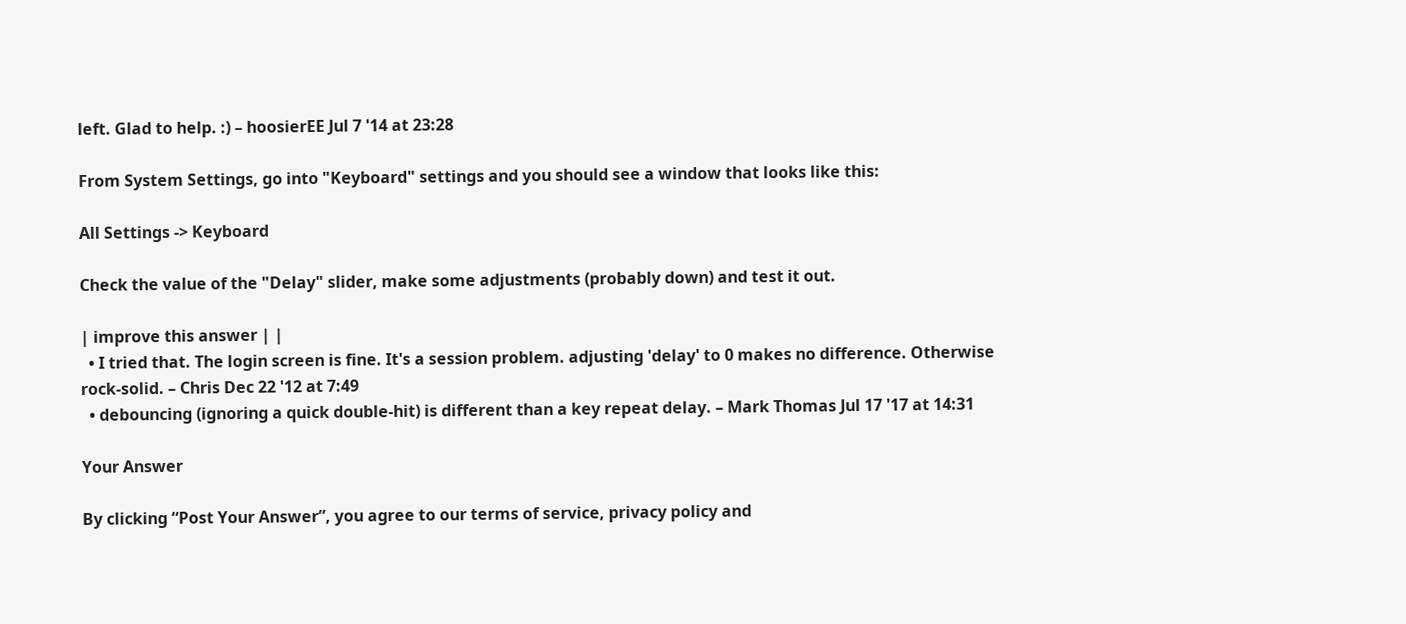left. Glad to help. :) – hoosierEE Jul 7 '14 at 23:28

From System Settings, go into "Keyboard" settings and you should see a window that looks like this:

All Settings -> Keyboard

Check the value of the "Delay" slider, make some adjustments (probably down) and test it out.

| improve this answer | |
  • I tried that. The login screen is fine. It's a session problem. adjusting 'delay' to 0 makes no difference. Otherwise rock-solid. – Chris Dec 22 '12 at 7:49
  • debouncing (ignoring a quick double-hit) is different than a key repeat delay. – Mark Thomas Jul 17 '17 at 14:31

Your Answer

By clicking “Post Your Answer”, you agree to our terms of service, privacy policy and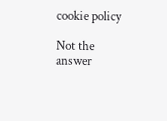cookie policy

Not the answer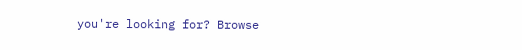you're looking for? Browse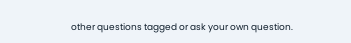other questions tagged or ask your own question.